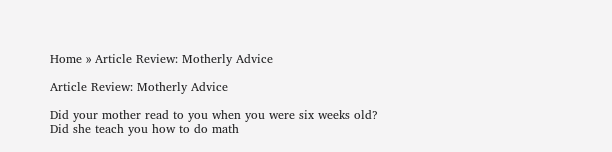Home » Article Review: Motherly Advice

Article Review: Motherly Advice

Did your mother read to you when you were six weeks old? Did she teach you how to do math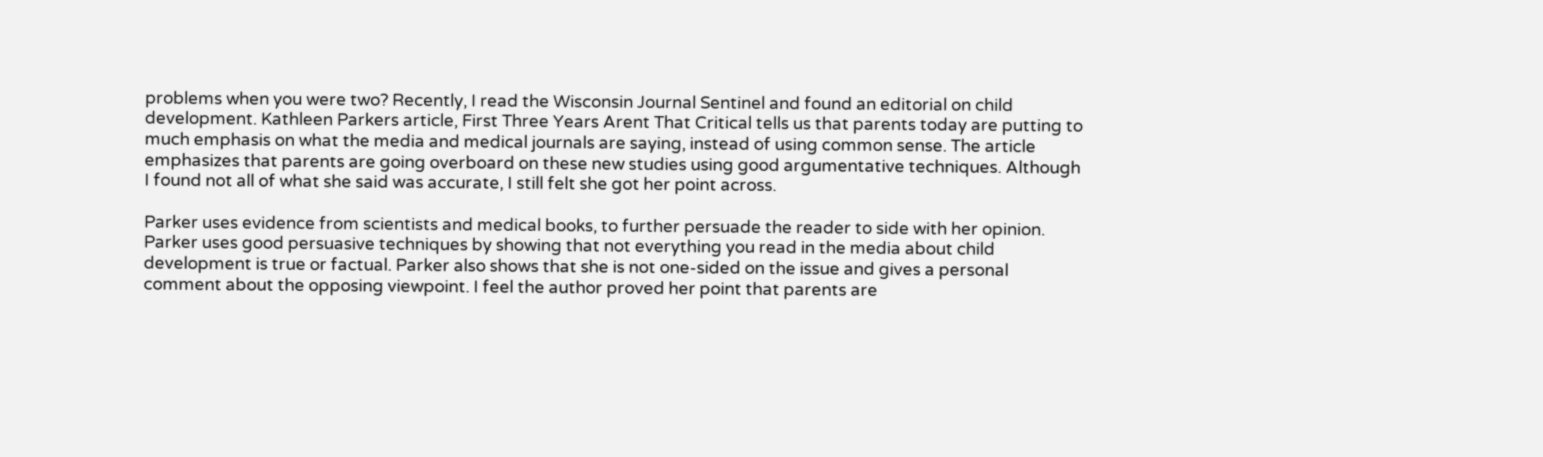problems when you were two? Recently, I read the Wisconsin Journal Sentinel and found an editorial on child development. Kathleen Parkers article, First Three Years Arent That Critical tells us that parents today are putting to much emphasis on what the media and medical journals are saying, instead of using common sense. The article emphasizes that parents are going overboard on these new studies using good argumentative techniques. Although I found not all of what she said was accurate, I still felt she got her point across.

Parker uses evidence from scientists and medical books, to further persuade the reader to side with her opinion. Parker uses good persuasive techniques by showing that not everything you read in the media about child development is true or factual. Parker also shows that she is not one-sided on the issue and gives a personal comment about the opposing viewpoint. I feel the author proved her point that parents are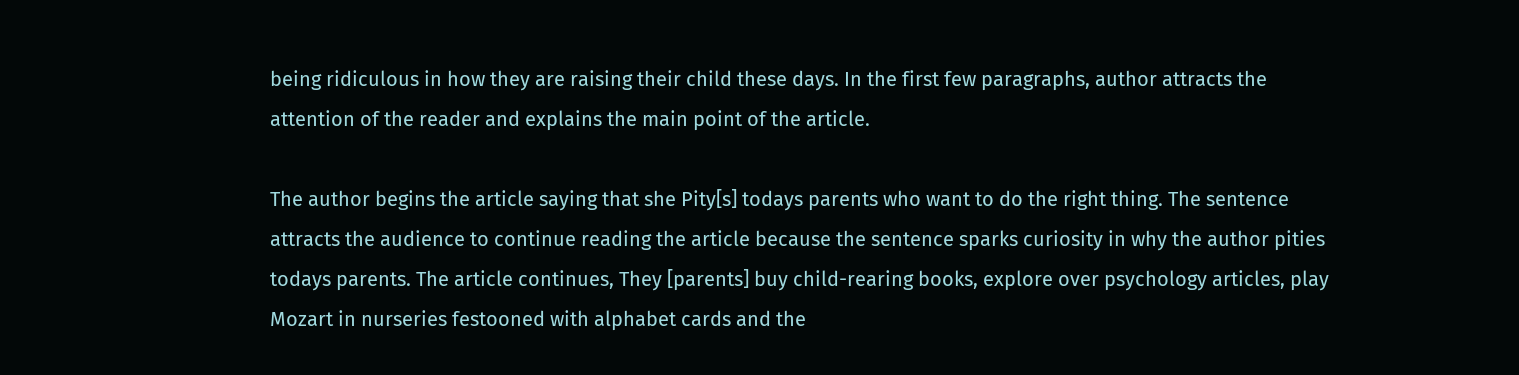being ridiculous in how they are raising their child these days. In the first few paragraphs, author attracts the attention of the reader and explains the main point of the article.

The author begins the article saying that she Pity[s] todays parents who want to do the right thing. The sentence attracts the audience to continue reading the article because the sentence sparks curiosity in why the author pities todays parents. The article continues, They [parents] buy child-rearing books, explore over psychology articles, play Mozart in nurseries festooned with alphabet cards and the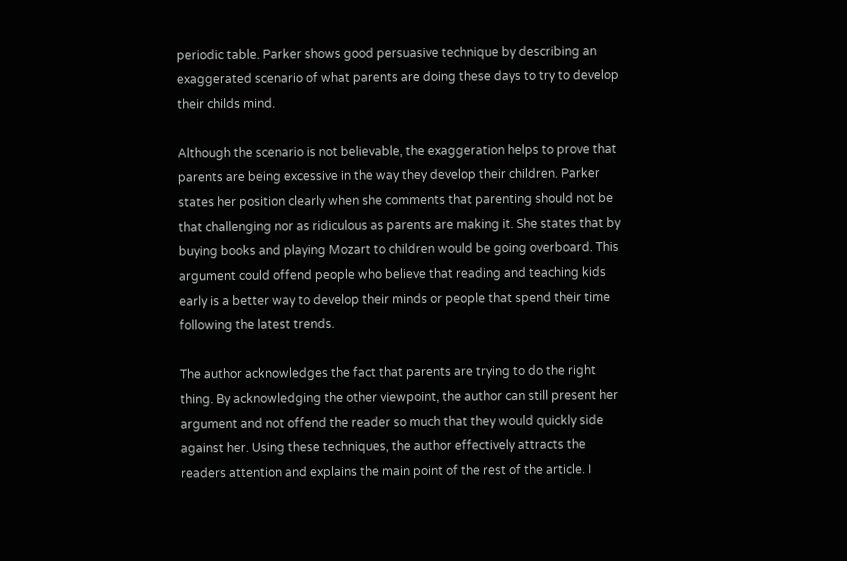periodic table. Parker shows good persuasive technique by describing an exaggerated scenario of what parents are doing these days to try to develop their childs mind.

Although the scenario is not believable, the exaggeration helps to prove that parents are being excessive in the way they develop their children. Parker states her position clearly when she comments that parenting should not be that challenging nor as ridiculous as parents are making it. She states that by buying books and playing Mozart to children would be going overboard. This argument could offend people who believe that reading and teaching kids early is a better way to develop their minds or people that spend their time following the latest trends.

The author acknowledges the fact that parents are trying to do the right thing. By acknowledging the other viewpoint, the author can still present her argument and not offend the reader so much that they would quickly side against her. Using these techniques, the author effectively attracts the readers attention and explains the main point of the rest of the article. I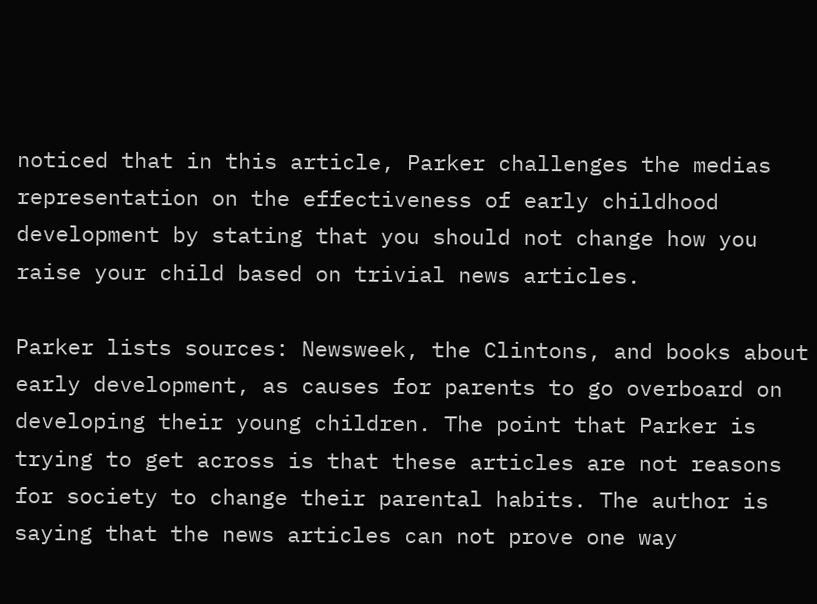noticed that in this article, Parker challenges the medias representation on the effectiveness of early childhood development by stating that you should not change how you raise your child based on trivial news articles.

Parker lists sources: Newsweek, the Clintons, and books about early development, as causes for parents to go overboard on developing their young children. The point that Parker is trying to get across is that these articles are not reasons for society to change their parental habits. The author is saying that the news articles can not prove one way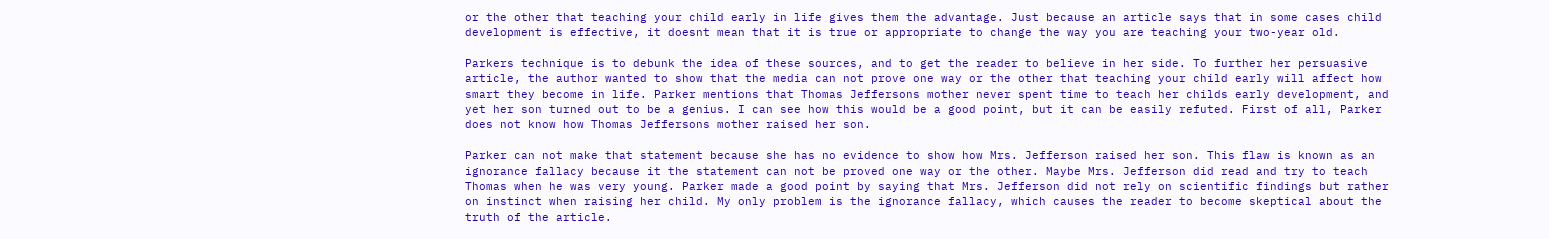or the other that teaching your child early in life gives them the advantage. Just because an article says that in some cases child development is effective, it doesnt mean that it is true or appropriate to change the way you are teaching your two-year old.

Parkers technique is to debunk the idea of these sources, and to get the reader to believe in her side. To further her persuasive article, the author wanted to show that the media can not prove one way or the other that teaching your child early will affect how smart they become in life. Parker mentions that Thomas Jeffersons mother never spent time to teach her childs early development, and yet her son turned out to be a genius. I can see how this would be a good point, but it can be easily refuted. First of all, Parker does not know how Thomas Jeffersons mother raised her son.

Parker can not make that statement because she has no evidence to show how Mrs. Jefferson raised her son. This flaw is known as an ignorance fallacy because it the statement can not be proved one way or the other. Maybe Mrs. Jefferson did read and try to teach Thomas when he was very young. Parker made a good point by saying that Mrs. Jefferson did not rely on scientific findings but rather on instinct when raising her child. My only problem is the ignorance fallacy, which causes the reader to become skeptical about the truth of the article.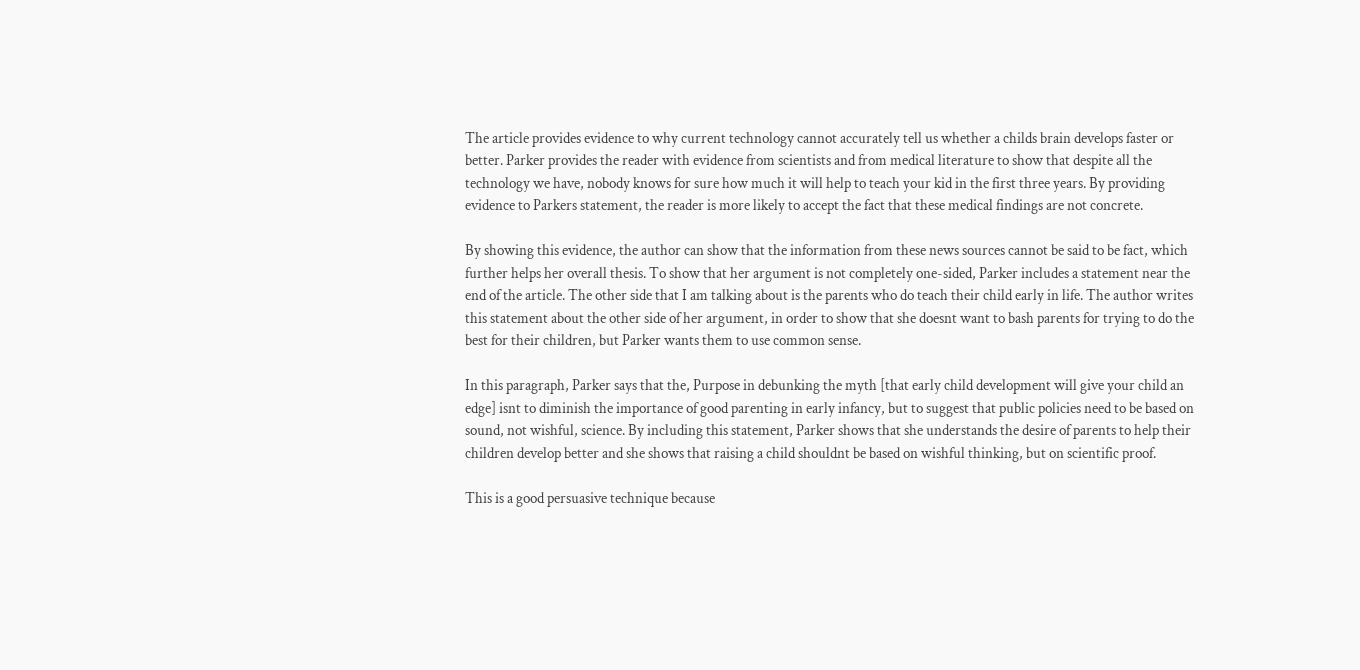The article provides evidence to why current technology cannot accurately tell us whether a childs brain develops faster or better. Parker provides the reader with evidence from scientists and from medical literature to show that despite all the technology we have, nobody knows for sure how much it will help to teach your kid in the first three years. By providing evidence to Parkers statement, the reader is more likely to accept the fact that these medical findings are not concrete.

By showing this evidence, the author can show that the information from these news sources cannot be said to be fact, which further helps her overall thesis. To show that her argument is not completely one-sided, Parker includes a statement near the end of the article. The other side that I am talking about is the parents who do teach their child early in life. The author writes this statement about the other side of her argument, in order to show that she doesnt want to bash parents for trying to do the best for their children, but Parker wants them to use common sense.

In this paragraph, Parker says that the, Purpose in debunking the myth [that early child development will give your child an edge] isnt to diminish the importance of good parenting in early infancy, but to suggest that public policies need to be based on sound, not wishful, science. By including this statement, Parker shows that she understands the desire of parents to help their children develop better and she shows that raising a child shouldnt be based on wishful thinking, but on scientific proof.

This is a good persuasive technique because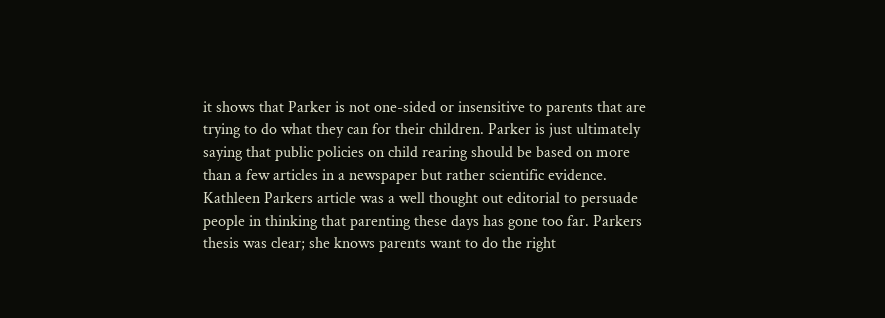it shows that Parker is not one-sided or insensitive to parents that are trying to do what they can for their children. Parker is just ultimately saying that public policies on child rearing should be based on more than a few articles in a newspaper but rather scientific evidence. Kathleen Parkers article was a well thought out editorial to persuade people in thinking that parenting these days has gone too far. Parkers thesis was clear; she knows parents want to do the right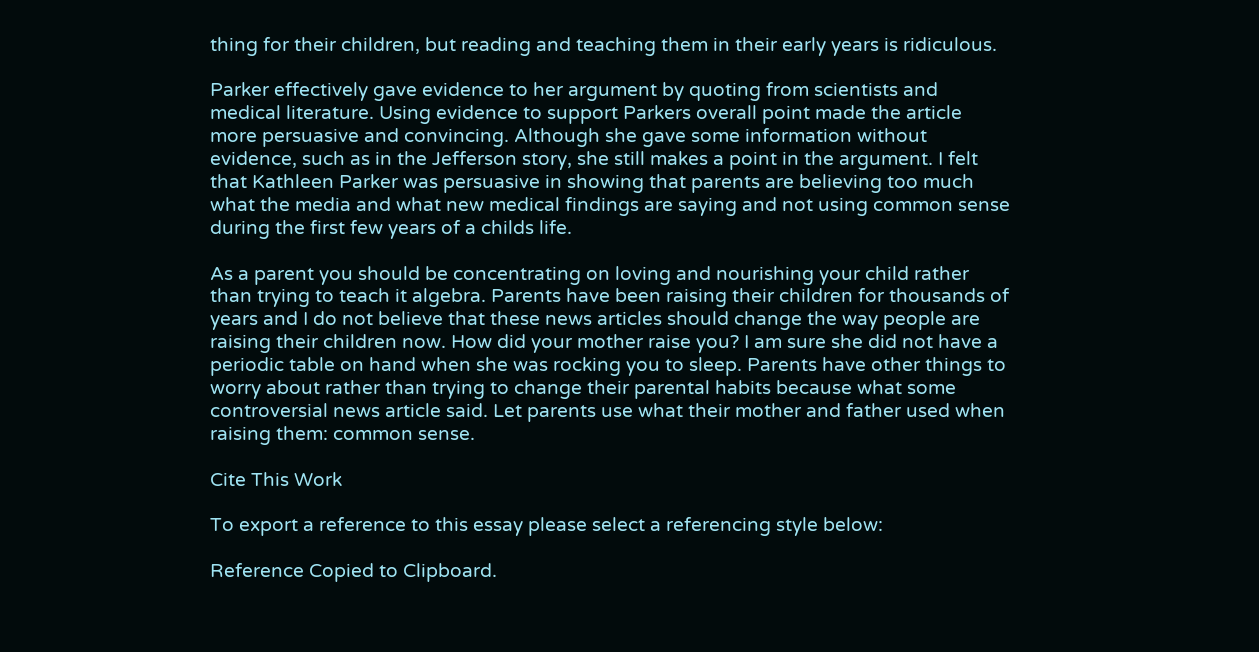thing for their children, but reading and teaching them in their early years is ridiculous.

Parker effectively gave evidence to her argument by quoting from scientists and medical literature. Using evidence to support Parkers overall point made the article more persuasive and convincing. Although she gave some information without evidence, such as in the Jefferson story, she still makes a point in the argument. I felt that Kathleen Parker was persuasive in showing that parents are believing too much what the media and what new medical findings are saying and not using common sense during the first few years of a childs life.

As a parent you should be concentrating on loving and nourishing your child rather than trying to teach it algebra. Parents have been raising their children for thousands of years and I do not believe that these news articles should change the way people are raising their children now. How did your mother raise you? I am sure she did not have a periodic table on hand when she was rocking you to sleep. Parents have other things to worry about rather than trying to change their parental habits because what some controversial news article said. Let parents use what their mother and father used when raising them: common sense.

Cite This Work

To export a reference to this essay please select a referencing style below:

Reference Copied to Clipboard.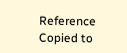Reference Copied to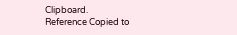Clipboard.
Reference Copied to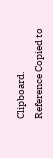Clipboard.
Reference Copied to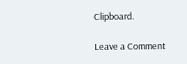Clipboard.

Leave a Comment